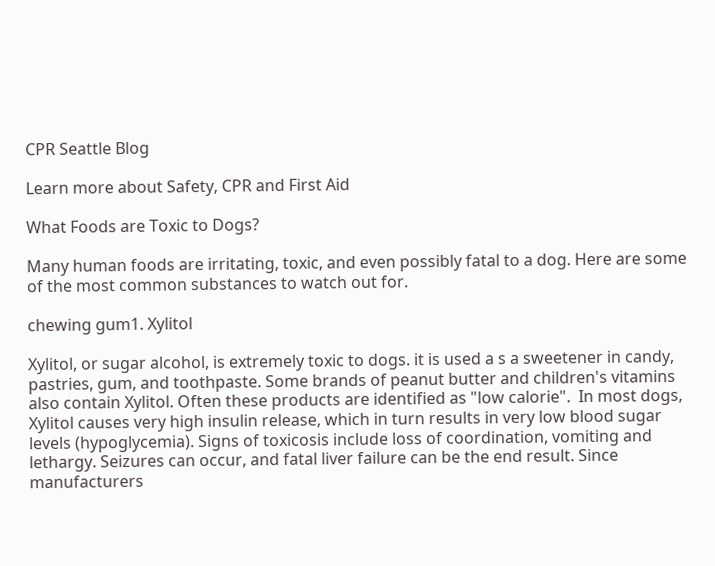CPR Seattle Blog

Learn more about Safety, CPR and First Aid

What Foods are Toxic to Dogs?

Many human foods are irritating, toxic, and even possibly fatal to a dog. Here are some of the most common substances to watch out for.

chewing gum1. Xylitol

Xylitol, or sugar alcohol, is extremely toxic to dogs. it is used a s a sweetener in candy, pastries, gum, and toothpaste. Some brands of peanut butter and children's vitamins also contain Xylitol. Often these products are identified as "low calorie".  In most dogs, Xylitol causes very high insulin release, which in turn results in very low blood sugar levels (hypoglycemia). Signs of toxicosis include loss of coordination, vomiting and lethargy. Seizures can occur, and fatal liver failure can be the end result. Since manufacturers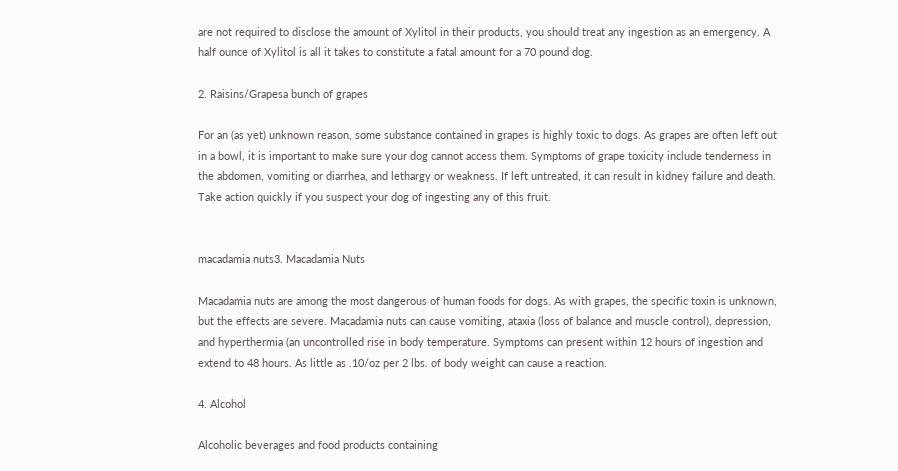are not required to disclose the amount of Xylitol in their products, you should treat any ingestion as an emergency. A half ounce of Xylitol is all it takes to constitute a fatal amount for a 70 pound dog.

2. Raisins/Grapesa bunch of grapes

For an (as yet) unknown reason, some substance contained in grapes is highly toxic to dogs. As grapes are often left out in a bowl, it is important to make sure your dog cannot access them. Symptoms of grape toxicity include tenderness in the abdomen, vomiting or diarrhea, and lethargy or weakness. If left untreated, it can result in kidney failure and death. Take action quickly if you suspect your dog of ingesting any of this fruit.


macadamia nuts3. Macadamia Nuts

Macadamia nuts are among the most dangerous of human foods for dogs. As with grapes, the specific toxin is unknown, but the effects are severe. Macadamia nuts can cause vomiting, ataxia (loss of balance and muscle control), depression, and hyperthermia (an uncontrolled rise in body temperature. Symptoms can present within 12 hours of ingestion and extend to 48 hours. As little as .10/oz per 2 lbs. of body weight can cause a reaction.

4. Alcohol

Alcoholic beverages and food products containing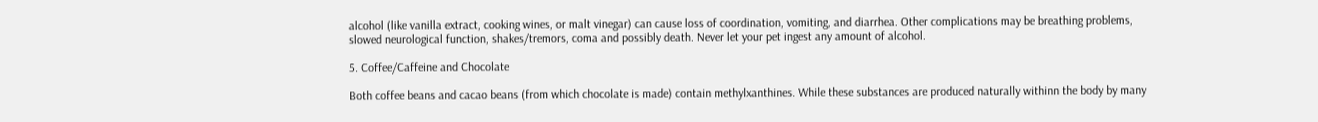alcohol (like vanilla extract, cooking wines, or malt vinegar) can cause loss of coordination, vomiting, and diarrhea. Other complications may be breathing problems, slowed neurological function, shakes/tremors, coma and possibly death. Never let your pet ingest any amount of alcohol.

5. Coffee/Caffeine and Chocolate

Both coffee beans and cacao beans (from which chocolate is made) contain methylxanthines. While these substances are produced naturally withinn the body by many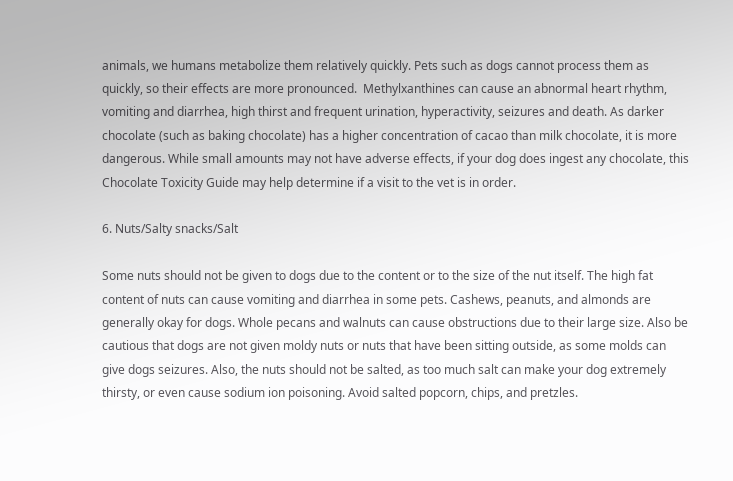animals, we humans metabolize them relatively quickly. Pets such as dogs cannot process them as quickly, so their effects are more pronounced.  Methylxanthines can cause an abnormal heart rhythm, vomiting and diarrhea, high thirst and frequent urination, hyperactivity, seizures and death. As darker chocolate (such as baking chocolate) has a higher concentration of cacao than milk chocolate, it is more dangerous. While small amounts may not have adverse effects, if your dog does ingest any chocolate, this Chocolate Toxicity Guide may help determine if a visit to the vet is in order.

6. Nuts/Salty snacks/Salt

Some nuts should not be given to dogs due to the content or to the size of the nut itself. The high fat content of nuts can cause vomiting and diarrhea in some pets. Cashews, peanuts, and almonds are generally okay for dogs. Whole pecans and walnuts can cause obstructions due to their large size. Also be cautious that dogs are not given moldy nuts or nuts that have been sitting outside, as some molds can give dogs seizures. Also, the nuts should not be salted, as too much salt can make your dog extremely thirsty, or even cause sodium ion poisoning. Avoid salted popcorn, chips, and pretzles.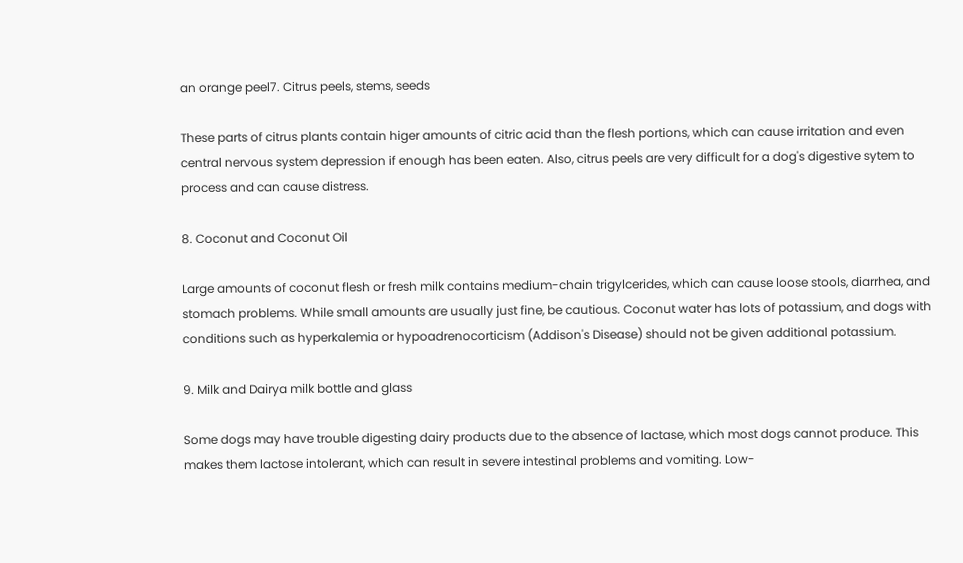an orange peel7. Citrus peels, stems, seeds

These parts of citrus plants contain higer amounts of citric acid than the flesh portions, which can cause irritation and even central nervous system depression if enough has been eaten. Also, citrus peels are very difficult for a dog's digestive sytem to process and can cause distress.

8. Coconut and Coconut Oil

Large amounts of coconut flesh or fresh milk contains medium-chain trigylcerides, which can cause loose stools, diarrhea, and stomach problems. While small amounts are usually just fine, be cautious. Coconut water has lots of potassium, and dogs with conditions such as hyperkalemia or hypoadrenocorticism (Addison's Disease) should not be given additional potassium.

9. Milk and Dairya milk bottle and glass

Some dogs may have trouble digesting dairy products due to the absence of lactase, which most dogs cannot produce. This makes them lactose intolerant, which can result in severe intestinal problems and vomiting. Low-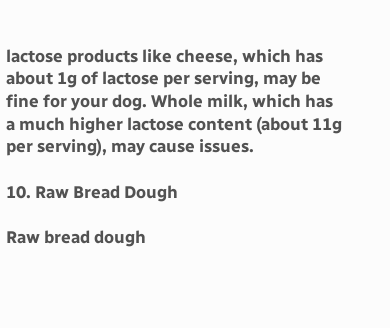lactose products like cheese, which has about 1g of lactose per serving, may be fine for your dog. Whole milk, which has a much higher lactose content (about 11g per serving), may cause issues.

10. Raw Bread Dough

Raw bread dough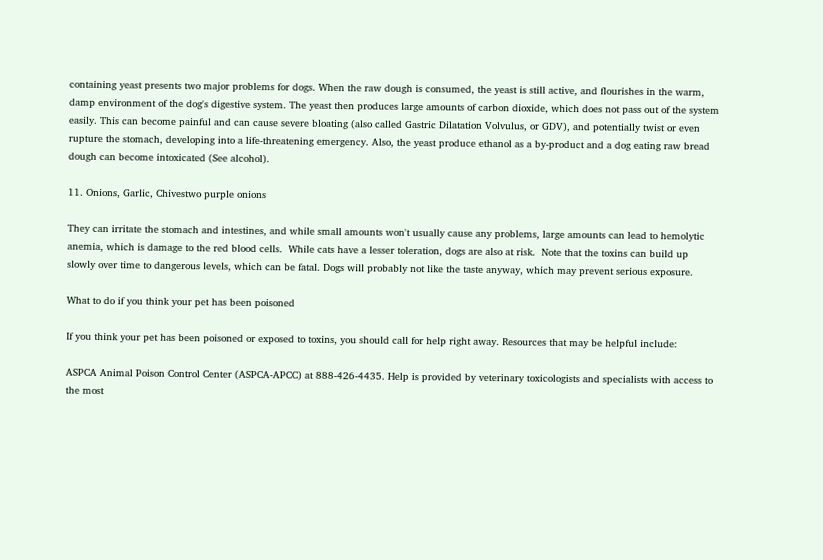containing yeast presents two major problems for dogs. When the raw dough is consumed, the yeast is still active, and flourishes in the warm, damp environment of the dog's digestive system. The yeast then produces large amounts of carbon dioxide, which does not pass out of the system easily. This can become painful and can cause severe bloating (also called Gastric Dilatation Volvulus, or GDV), and potentially twist or even rupture the stomach, developing into a life-threatening emergency. Also, the yeast produce ethanol as a by-product and a dog eating raw bread dough can become intoxicated (See alcohol).

11. Onions, Garlic, Chivestwo purple onions

They can irritate the stomach and intestines, and while small amounts won't usually cause any problems, large amounts can lead to hemolytic anemia, which is damage to the red blood cells.  While cats have a lesser toleration, dogs are also at risk.  Note that the toxins can build up slowly over time to dangerous levels, which can be fatal. Dogs will probably not like the taste anyway, which may prevent serious exposure.

What to do if you think your pet has been poisoned

If you think your pet has been poisoned or exposed to toxins, you should call for help right away. Resources that may be helpful include:

ASPCA Animal Poison Control Center (ASPCA-APCC) at 888-426-4435. Help is provided by veterinary toxicologists and specialists with access to the most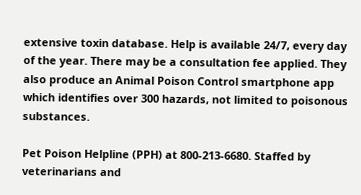extensive toxin database. Help is available 24/7, every day of the year. There may be a consultation fee applied. They also produce an Animal Poison Control smartphone app which identifies over 300 hazards, not limited to poisonous substances.

Pet Poison Helpline (PPH) at 800-213-6680. Staffed by veterinarians and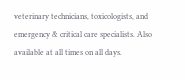veterinary technicians, toxicologists, and emergency & critical care specialists. Also available at all times on all days.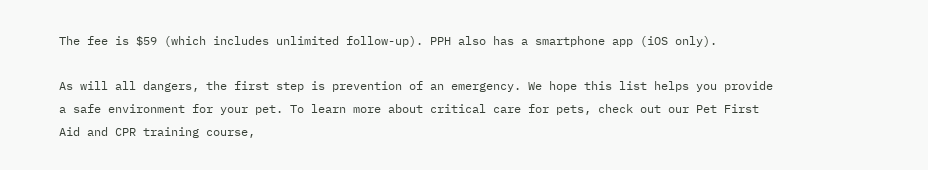The fee is $59 (which includes unlimited follow-up). PPH also has a smartphone app (iOS only).

As will all dangers, the first step is prevention of an emergency. We hope this list helps you provide a safe environment for your pet. To learn more about critical care for pets, check out our Pet First Aid and CPR training course,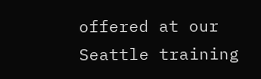offered at our Seattle training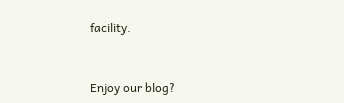facility.



Enjoy our blog?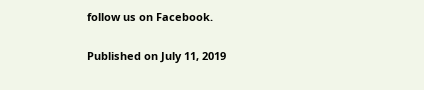follow us on Facebook.

Published on July 11, 2019